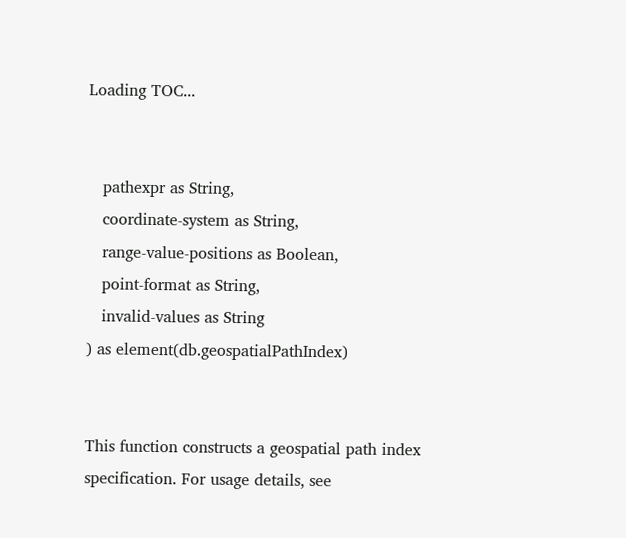Loading TOC...


   pathexpr as String,
   coordinate-system as String,
   range-value-positions as Boolean,
   point-format as String,
   invalid-values as String
) as element(db.geospatialPathIndex)


This function constructs a geospatial path index specification. For usage details, see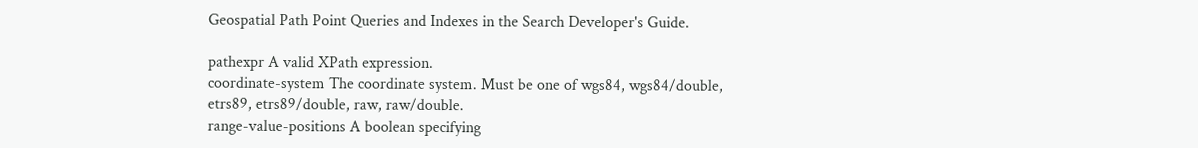Geospatial Path Point Queries and Indexes in the Search Developer's Guide.

pathexpr A valid XPath expression.
coordinate-system The coordinate system. Must be one of wgs84, wgs84/double, etrs89, etrs89/double, raw, raw/double.
range-value-positions A boolean specifying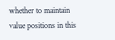whether to maintain value positions in this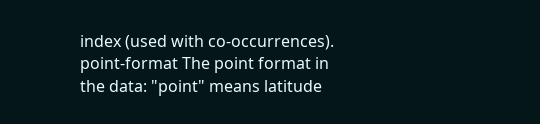index (used with co-occurrences).
point-format The point format in the data: "point" means latitude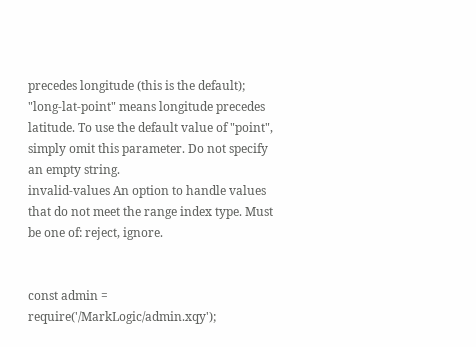precedes longitude (this is the default); "long-lat-point" means longitude precedes latitude. To use the default value of "point", simply omit this parameter. Do not specify an empty string.
invalid-values An option to handle values that do not meet the range index type. Must be one of: reject, ignore.


const admin = require('/MarkLogic/admin.xqy');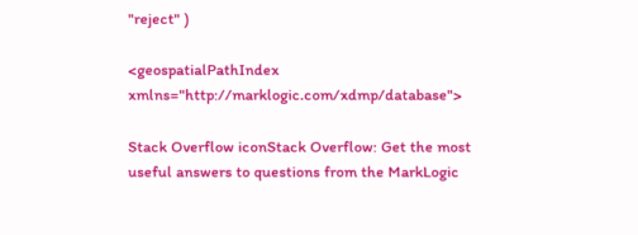"reject" )

<geospatialPathIndex xmlns="http://marklogic.com/xdmp/database">

Stack Overflow iconStack Overflow: Get the most useful answers to questions from the MarkLogic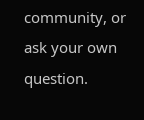community, or ask your own question.